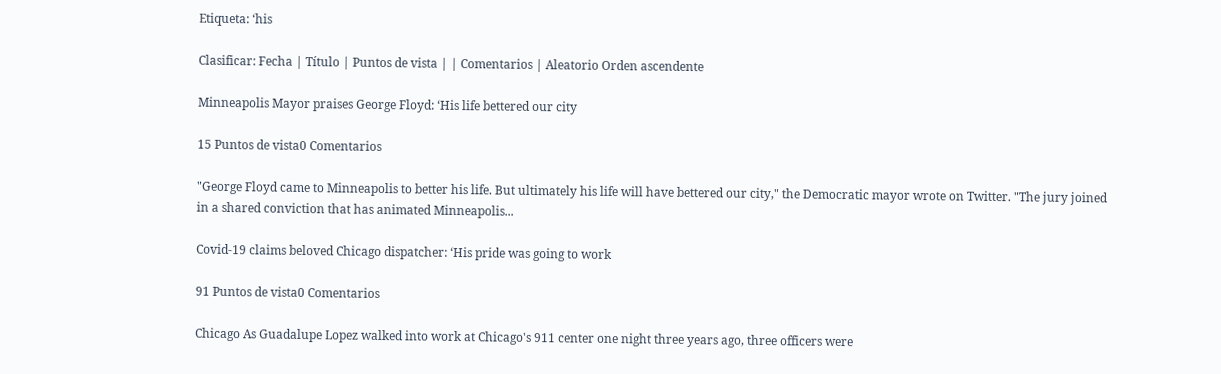Etiqueta: ‘his

Clasificar: Fecha | Título | Puntos de vista | | Comentarios | Aleatorio Orden ascendente

Minneapolis Mayor praises George Floyd: ‘His life bettered our city

15 Puntos de vista0 Comentarios

"George Floyd came to Minneapolis to better his life. But ultimately his life will have bettered our city," the Democratic mayor wrote on Twitter. "The jury joined in a shared conviction that has animated Minneapolis...

Covid-19 claims beloved Chicago dispatcher: ‘His pride was going to work

91 Puntos de vista0 Comentarios

Chicago As Guadalupe Lopez walked into work at Chicago's 911 center one night three years ago, three officers were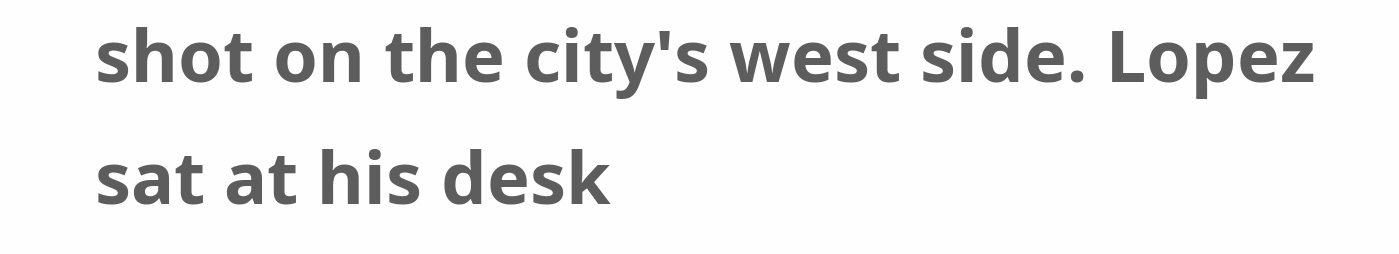shot on the city's west side. Lopez sat at his desk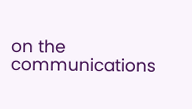on the communications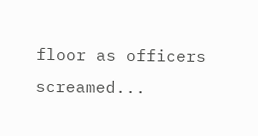floor as officers screamed...